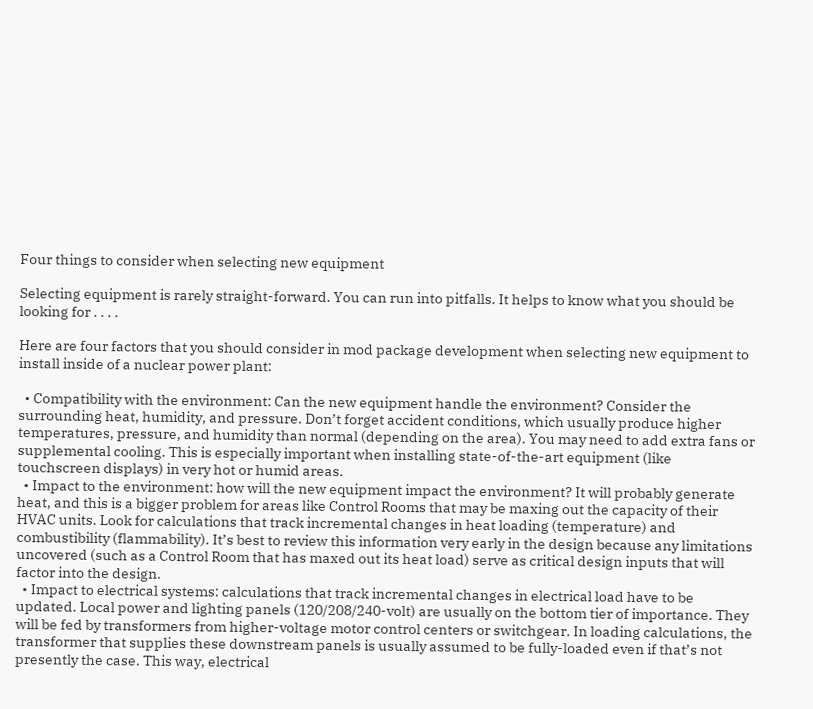Four things to consider when selecting new equipment

Selecting equipment is rarely straight-forward. You can run into pitfalls. It helps to know what you should be looking for . . . .

Here are four factors that you should consider in mod package development when selecting new equipment to install inside of a nuclear power plant:

  • Compatibility with the environment: Can the new equipment handle the environment? Consider the surrounding heat, humidity, and pressure. Don’t forget accident conditions, which usually produce higher temperatures, pressure, and humidity than normal (depending on the area). You may need to add extra fans or supplemental cooling. This is especially important when installing state-of-the-art equipment (like touchscreen displays) in very hot or humid areas.
  • Impact to the environment: how will the new equipment impact the environment? It will probably generate heat, and this is a bigger problem for areas like Control Rooms that may be maxing out the capacity of their HVAC units. Look for calculations that track incremental changes in heat loading (temperature) and combustibility (flammability). It’s best to review this information very early in the design because any limitations uncovered (such as a Control Room that has maxed out its heat load) serve as critical design inputs that will factor into the design.
  • Impact to electrical systems: calculations that track incremental changes in electrical load have to be updated. Local power and lighting panels (120/208/240-volt) are usually on the bottom tier of importance. They will be fed by transformers from higher-voltage motor control centers or switchgear. In loading calculations, the transformer that supplies these downstream panels is usually assumed to be fully-loaded even if that’s not presently the case. This way, electrical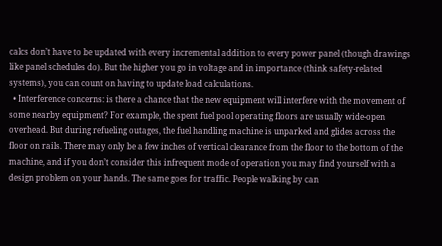calcs don’t have to be updated with every incremental addition to every power panel (though drawings like panel schedules do). But the higher you go in voltage and in importance (think safety-related systems), you can count on having to update load calculations.
  • Interference concerns: is there a chance that the new equipment will interfere with the movement of some nearby equipment? For example, the spent fuel pool operating floors are usually wide-open overhead. But during refueling outages, the fuel handling machine is unparked and glides across the floor on rails. There may only be a few inches of vertical clearance from the floor to the bottom of the machine, and if you don’t consider this infrequent mode of operation you may find yourself with a design problem on your hands. The same goes for traffic. People walking by can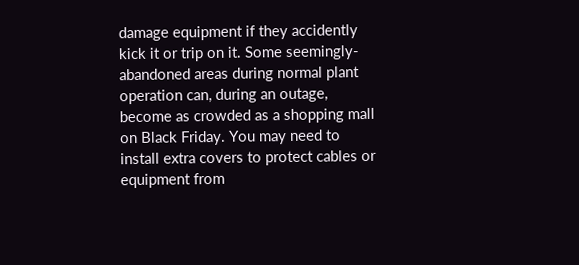damage equipment if they accidently kick it or trip on it. Some seemingly-abandoned areas during normal plant operation can, during an outage, become as crowded as a shopping mall on Black Friday. You may need to install extra covers to protect cables or equipment from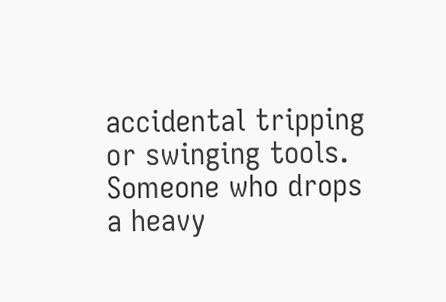accidental tripping or swinging tools. Someone who drops a heavy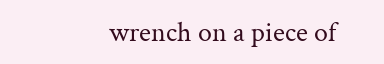wrench on a piece of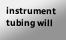instrument tubing will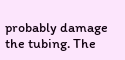probably damage the tubing. The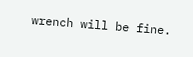wrench will be fine.